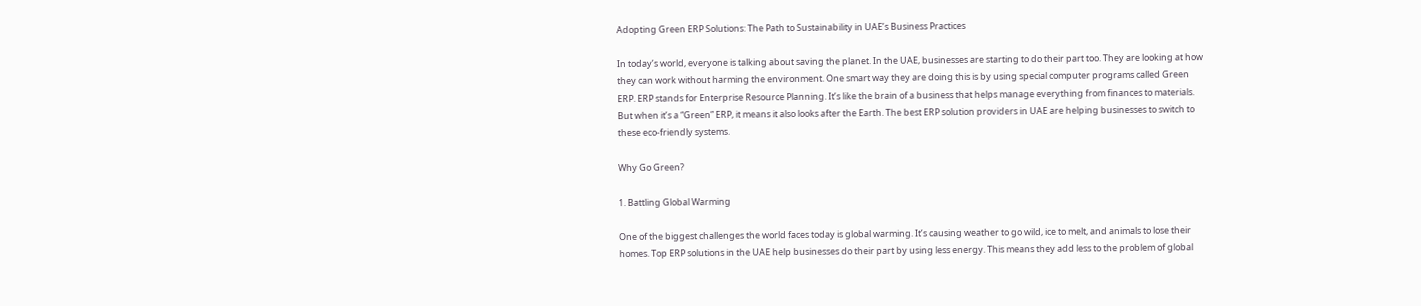Adopting Green ERP Solutions: The Path to Sustainability in UAE’s Business Practices

In today’s world, everyone is talking about saving the planet. In the UAE, businesses are starting to do their part too. They are looking at how they can work without harming the environment. One smart way they are doing this is by using special computer programs called Green ERP. ERP stands for Enterprise Resource Planning. It’s like the brain of a business that helps manage everything from finances to materials. But when it’s a “Green” ERP, it means it also looks after the Earth. The best ERP solution providers in UAE are helping businesses to switch to these eco-friendly systems.

Why Go Green?

1. Battling Global Warming

One of the biggest challenges the world faces today is global warming. It’s causing weather to go wild, ice to melt, and animals to lose their homes. Top ERP solutions in the UAE help businesses do their part by using less energy. This means they add less to the problem of global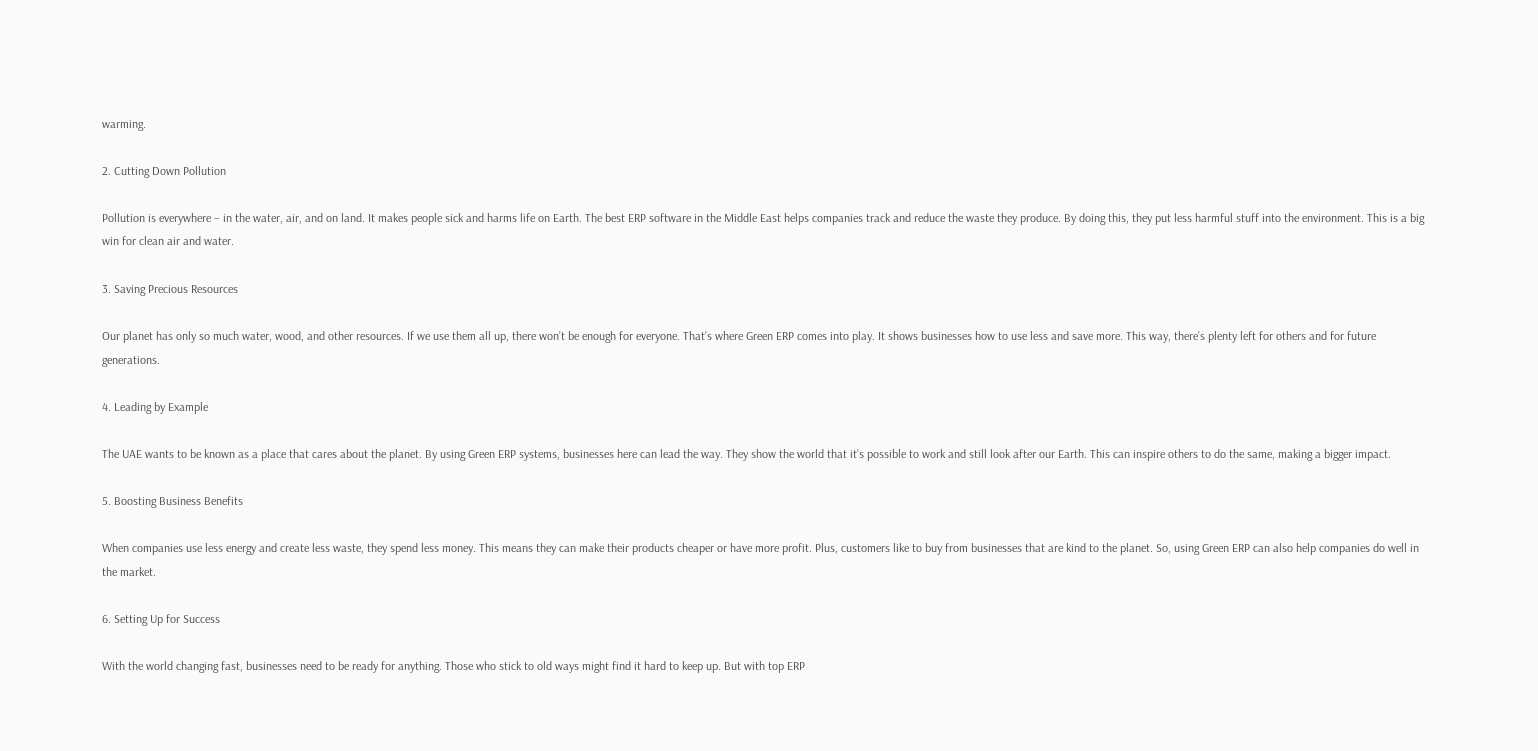warming.

2. Cutting Down Pollution

Pollution is everywhere – in the water, air, and on land. It makes people sick and harms life on Earth. The best ERP software in the Middle East helps companies track and reduce the waste they produce. By doing this, they put less harmful stuff into the environment. This is a big win for clean air and water.

3. Saving Precious Resources

Our planet has only so much water, wood, and other resources. If we use them all up, there won’t be enough for everyone. That’s where Green ERP comes into play. It shows businesses how to use less and save more. This way, there’s plenty left for others and for future generations.

4. Leading by Example

The UAE wants to be known as a place that cares about the planet. By using Green ERP systems, businesses here can lead the way. They show the world that it’s possible to work and still look after our Earth. This can inspire others to do the same, making a bigger impact.

5. Boosting Business Benefits

When companies use less energy and create less waste, they spend less money. This means they can make their products cheaper or have more profit. Plus, customers like to buy from businesses that are kind to the planet. So, using Green ERP can also help companies do well in the market.

6. Setting Up for Success

With the world changing fast, businesses need to be ready for anything. Those who stick to old ways might find it hard to keep up. But with top ERP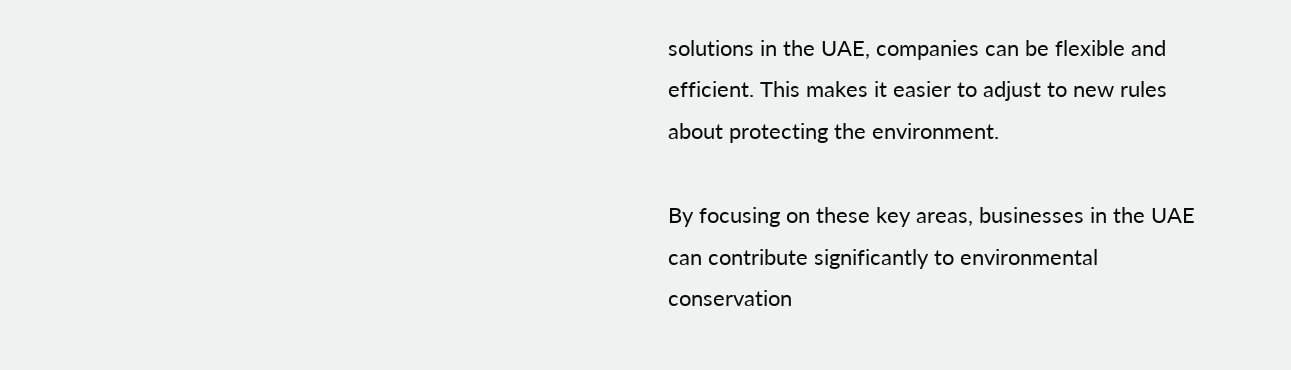solutions in the UAE, companies can be flexible and efficient. This makes it easier to adjust to new rules about protecting the environment.

By focusing on these key areas, businesses in the UAE can contribute significantly to environmental conservation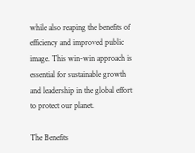while also reaping the benefits of efficiency and improved public image. This win-win approach is essential for sustainable growth and leadership in the global effort to protect our planet.

The Benefits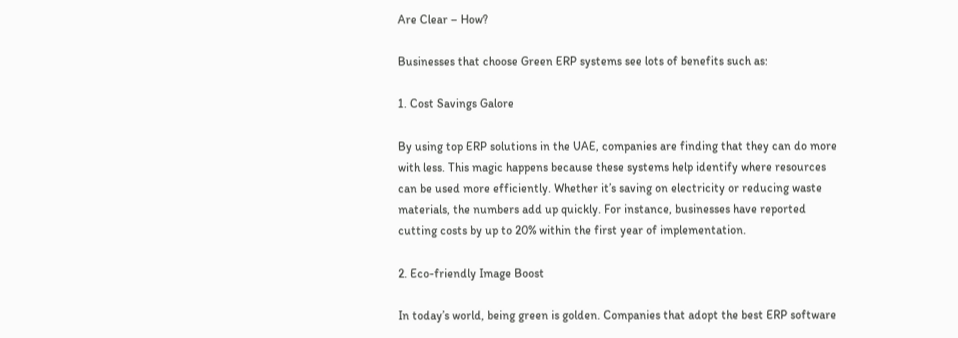Are Clear – How?

Businesses that choose Green ERP systems see lots of benefits such as:

1. Cost Savings Galore

By using top ERP solutions in the UAE, companies are finding that they can do more with less. This magic happens because these systems help identify where resources can be used more efficiently. Whether it’s saving on electricity or reducing waste materials, the numbers add up quickly. For instance, businesses have reported cutting costs by up to 20% within the first year of implementation.

2. Eco-friendly Image Boost

In today’s world, being green is golden. Companies that adopt the best ERP software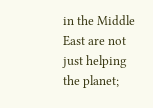in the Middle East are not just helping the planet;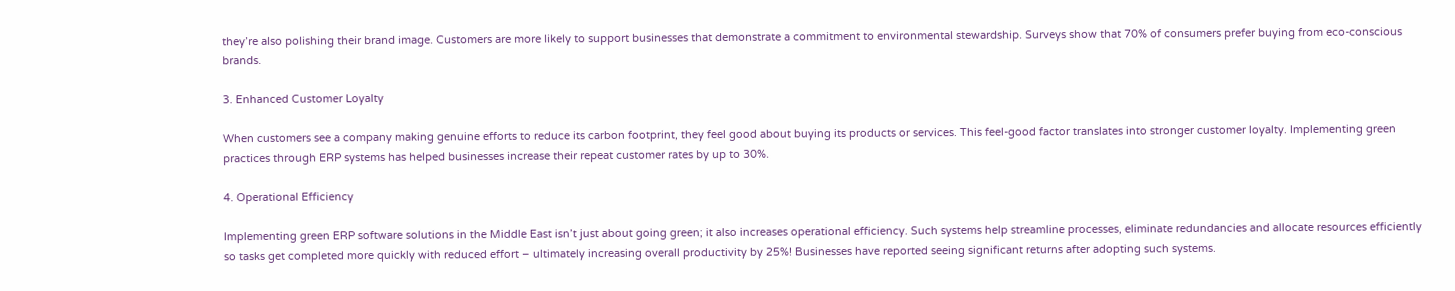they’re also polishing their brand image. Customers are more likely to support businesses that demonstrate a commitment to environmental stewardship. Surveys show that 70% of consumers prefer buying from eco-conscious brands.

3. Enhanced Customer Loyalty

When customers see a company making genuine efforts to reduce its carbon footprint, they feel good about buying its products or services. This feel-good factor translates into stronger customer loyalty. Implementing green practices through ERP systems has helped businesses increase their repeat customer rates by up to 30%.

4. Operational Efficiency

Implementing green ERP software solutions in the Middle East isn’t just about going green; it also increases operational efficiency. Such systems help streamline processes, eliminate redundancies and allocate resources efficiently so tasks get completed more quickly with reduced effort – ultimately increasing overall productivity by 25%! Businesses have reported seeing significant returns after adopting such systems.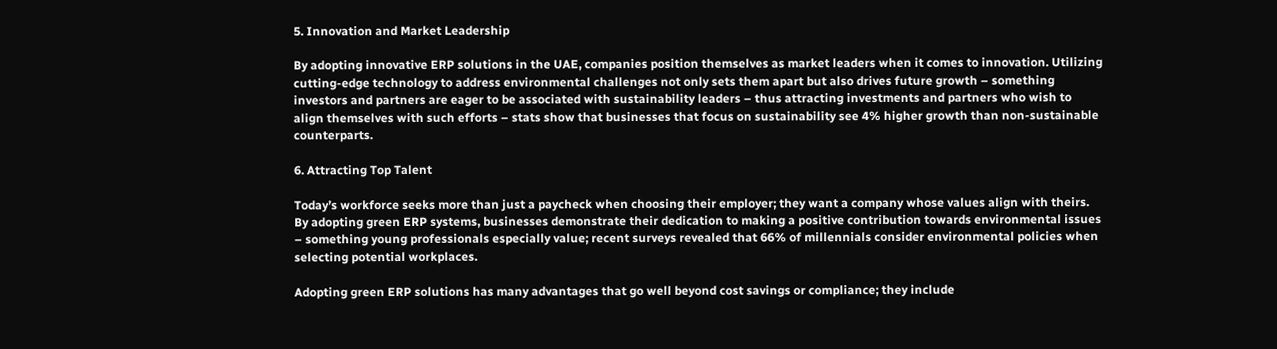5. Innovation and Market Leadership

By adopting innovative ERP solutions in the UAE, companies position themselves as market leaders when it comes to innovation. Utilizing cutting-edge technology to address environmental challenges not only sets them apart but also drives future growth – something investors and partners are eager to be associated with sustainability leaders – thus attracting investments and partners who wish to align themselves with such efforts – stats show that businesses that focus on sustainability see 4% higher growth than non-sustainable counterparts.

6. Attracting Top Talent

Today’s workforce seeks more than just a paycheck when choosing their employer; they want a company whose values align with theirs. By adopting green ERP systems, businesses demonstrate their dedication to making a positive contribution towards environmental issues – something young professionals especially value; recent surveys revealed that 66% of millennials consider environmental policies when selecting potential workplaces.

Adopting green ERP solutions has many advantages that go well beyond cost savings or compliance; they include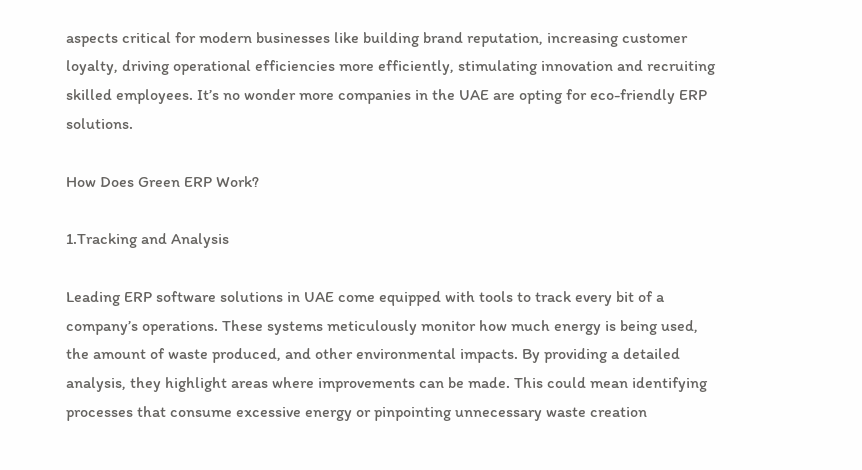aspects critical for modern businesses like building brand reputation, increasing customer loyalty, driving operational efficiencies more efficiently, stimulating innovation and recruiting skilled employees. It’s no wonder more companies in the UAE are opting for eco-friendly ERP solutions.

How Does Green ERP Work?

1.Tracking and Analysis

Leading ERP software solutions in UAE come equipped with tools to track every bit of a company’s operations. These systems meticulously monitor how much energy is being used, the amount of waste produced, and other environmental impacts. By providing a detailed analysis, they highlight areas where improvements can be made. This could mean identifying processes that consume excessive energy or pinpointing unnecessary waste creation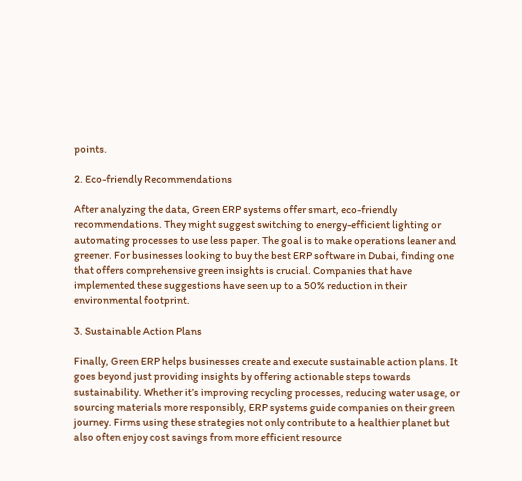points.

2. Eco-friendly Recommendations

After analyzing the data, Green ERP systems offer smart, eco-friendly recommendations. They might suggest switching to energy-efficient lighting or automating processes to use less paper. The goal is to make operations leaner and greener. For businesses looking to buy the best ERP software in Dubai, finding one that offers comprehensive green insights is crucial. Companies that have implemented these suggestions have seen up to a 50% reduction in their environmental footprint.

3. Sustainable Action Plans

Finally, Green ERP helps businesses create and execute sustainable action plans. It goes beyond just providing insights by offering actionable steps towards sustainability. Whether it’s improving recycling processes, reducing water usage, or sourcing materials more responsibly, ERP systems guide companies on their green journey. Firms using these strategies not only contribute to a healthier planet but also often enjoy cost savings from more efficient resource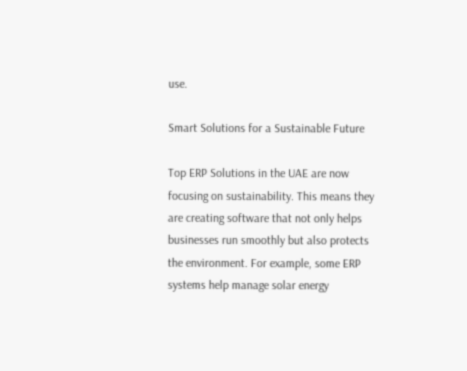use.

Smart Solutions for a Sustainable Future

Top ERP Solutions in the UAE are now focusing on sustainability. This means they are creating software that not only helps businesses run smoothly but also protects the environment. For example, some ERP systems help manage solar energy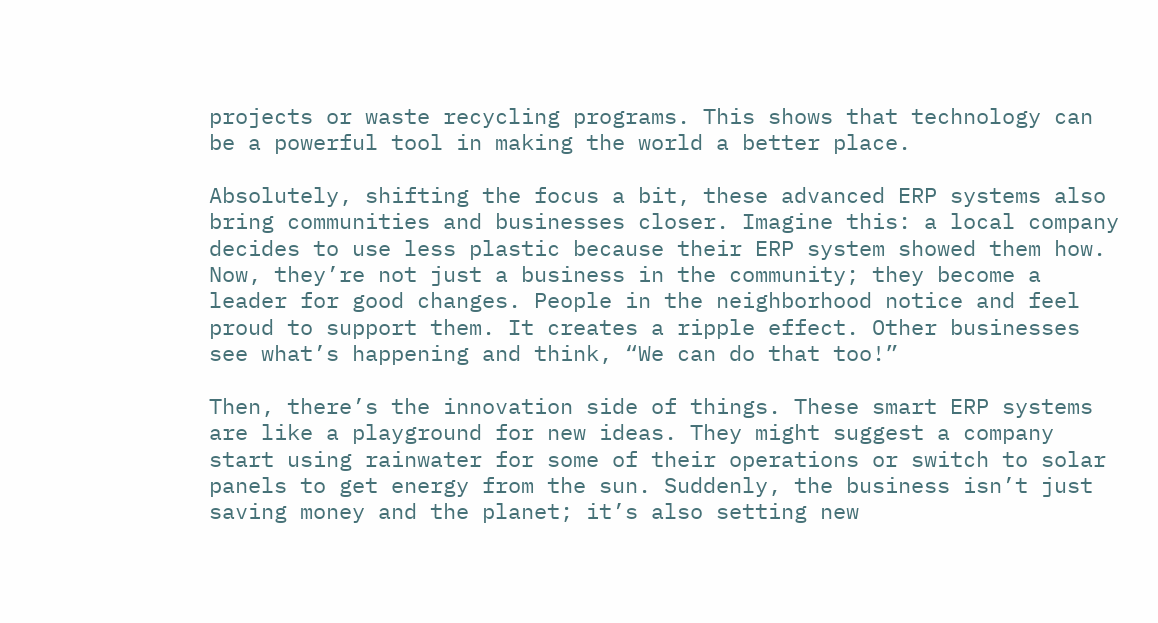projects or waste recycling programs. This shows that technology can be a powerful tool in making the world a better place.

Absolutely, shifting the focus a bit, these advanced ERP systems also bring communities and businesses closer. Imagine this: a local company decides to use less plastic because their ERP system showed them how. Now, they’re not just a business in the community; they become a leader for good changes. People in the neighborhood notice and feel proud to support them. It creates a ripple effect. Other businesses see what’s happening and think, “We can do that too!”

Then, there’s the innovation side of things. These smart ERP systems are like a playground for new ideas. They might suggest a company start using rainwater for some of their operations or switch to solar panels to get energy from the sun. Suddenly, the business isn’t just saving money and the planet; it’s also setting new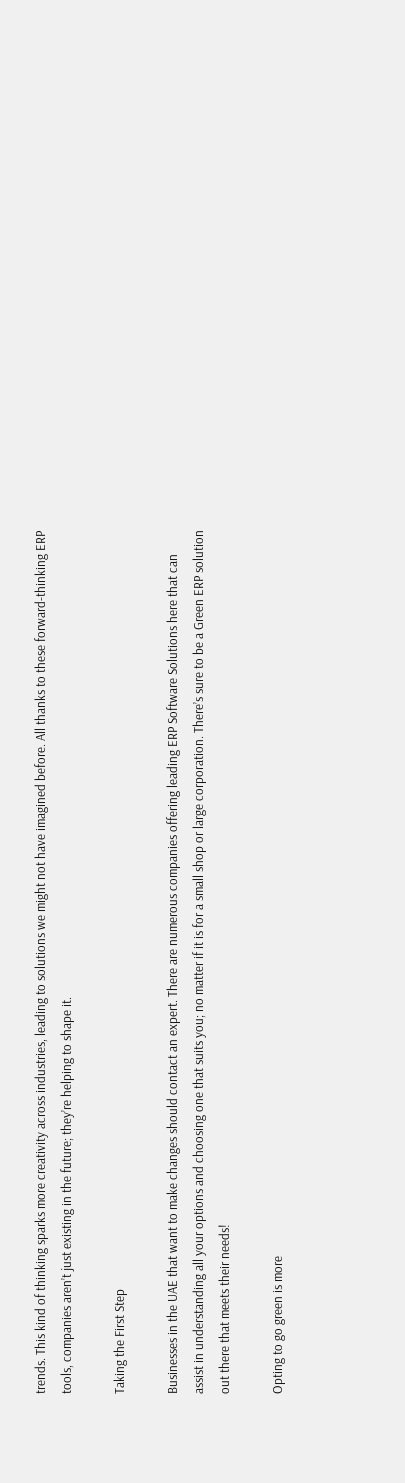trends. This kind of thinking sparks more creativity across industries, leading to solutions we might not have imagined before. All thanks to these forward-thinking ERP tools, companies aren’t just existing in the future; they’re helping to shape it.

Taking the First Step

Businesses in the UAE that want to make changes should contact an expert. There are numerous companies offering leading ERP Software Solutions here that can assist in understanding all your options and choosing one that suits you; no matter if it is for a small shop or large corporation. There’s sure to be a Green ERP solution out there that meets their needs!

Opting to go green is more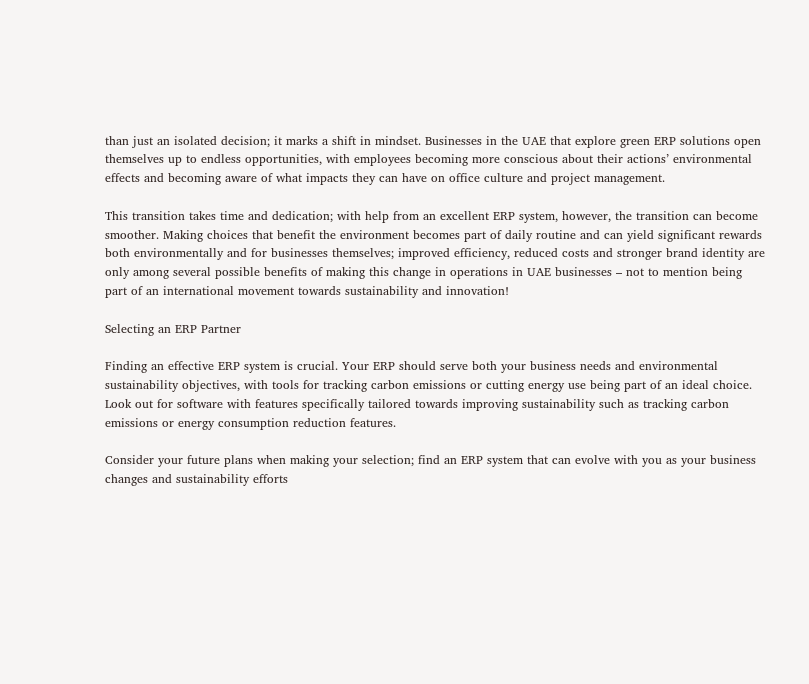than just an isolated decision; it marks a shift in mindset. Businesses in the UAE that explore green ERP solutions open themselves up to endless opportunities, with employees becoming more conscious about their actions’ environmental effects and becoming aware of what impacts they can have on office culture and project management.

This transition takes time and dedication; with help from an excellent ERP system, however, the transition can become smoother. Making choices that benefit the environment becomes part of daily routine and can yield significant rewards both environmentally and for businesses themselves; improved efficiency, reduced costs and stronger brand identity are only among several possible benefits of making this change in operations in UAE businesses – not to mention being part of an international movement towards sustainability and innovation!

Selecting an ERP Partner

Finding an effective ERP system is crucial. Your ERP should serve both your business needs and environmental sustainability objectives, with tools for tracking carbon emissions or cutting energy use being part of an ideal choice. Look out for software with features specifically tailored towards improving sustainability such as tracking carbon emissions or energy consumption reduction features.

Consider your future plans when making your selection; find an ERP system that can evolve with you as your business changes and sustainability efforts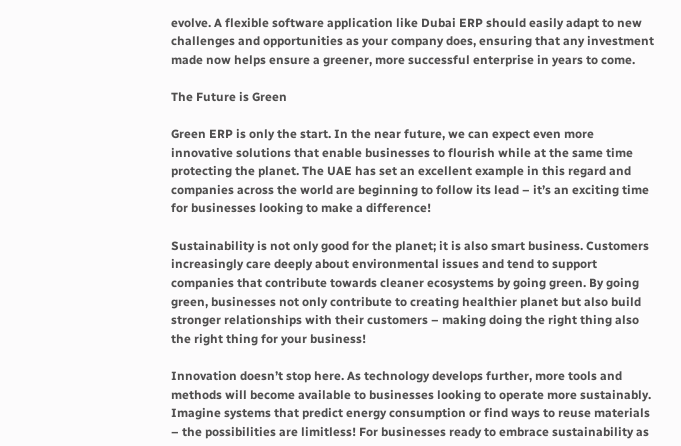evolve. A flexible software application like Dubai ERP should easily adapt to new challenges and opportunities as your company does, ensuring that any investment made now helps ensure a greener, more successful enterprise in years to come.

The Future is Green

Green ERP is only the start. In the near future, we can expect even more innovative solutions that enable businesses to flourish while at the same time protecting the planet. The UAE has set an excellent example in this regard and companies across the world are beginning to follow its lead – it’s an exciting time for businesses looking to make a difference!

Sustainability is not only good for the planet; it is also smart business. Customers increasingly care deeply about environmental issues and tend to support companies that contribute towards cleaner ecosystems by going green. By going green, businesses not only contribute to creating healthier planet but also build stronger relationships with their customers – making doing the right thing also the right thing for your business!

Innovation doesn’t stop here. As technology develops further, more tools and methods will become available to businesses looking to operate more sustainably. Imagine systems that predict energy consumption or find ways to reuse materials – the possibilities are limitless! For businesses ready to embrace sustainability as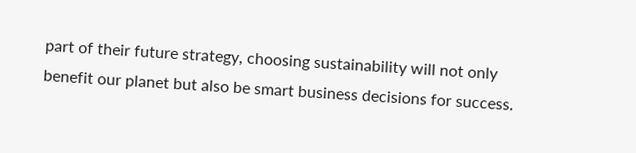part of their future strategy, choosing sustainability will not only benefit our planet but also be smart business decisions for success.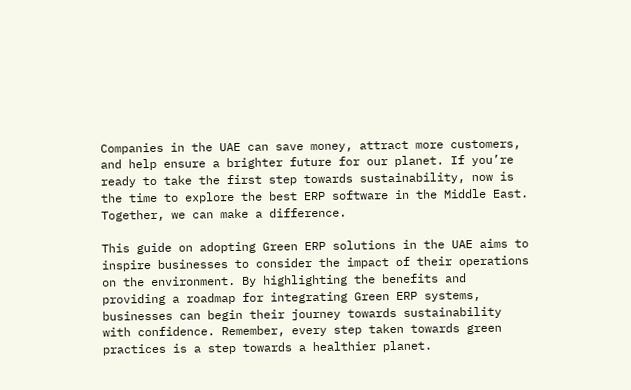Companies in the UAE can save money, attract more customers, and help ensure a brighter future for our planet. If you’re ready to take the first step towards sustainability, now is the time to explore the best ERP software in the Middle East. Together, we can make a difference.

This guide on adopting Green ERP solutions in the UAE aims to inspire businesses to consider the impact of their operations on the environment. By highlighting the benefits and providing a roadmap for integrating Green ERP systems, businesses can begin their journey towards sustainability with confidence. Remember, every step taken towards green practices is a step towards a healthier planet.